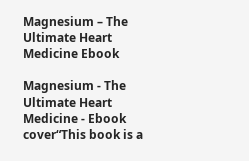Magnesium – The Ultimate Heart Medicine Ebook

Magnesium - The Ultimate Heart Medicine - Ebook cover“This book is a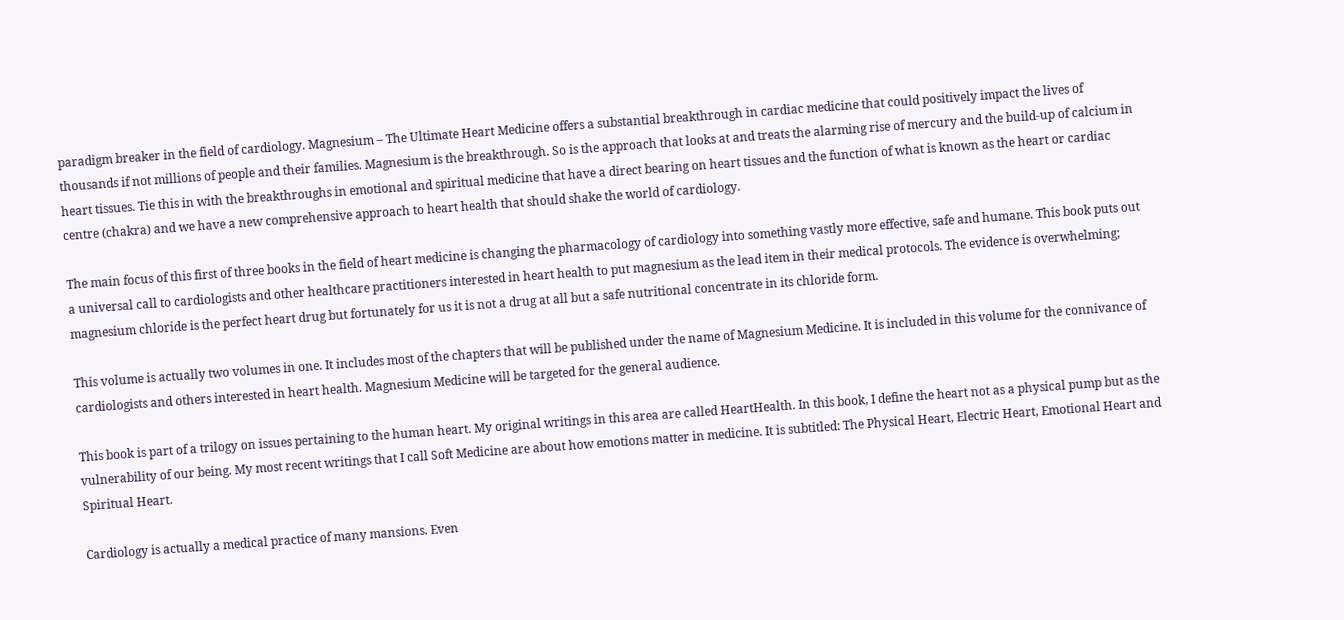paradigm breaker in the field of cardiology. Magnesium – The Ultimate Heart Medicine offers a substantial breakthrough in cardiac medicine that could positively impact the lives of thousands if not millions of people and their families. Magnesium is the breakthrough. So is the approach that looks at and treats the alarming rise of mercury and the build-up of calcium in heart tissues. Tie this in with the breakthroughs in emotional and spiritual medicine that have a direct bearing on heart tissues and the function of what is known as the heart or cardiac centre (chakra) and we have a new comprehensive approach to heart health that should shake the world of cardiology.

The main focus of this first of three books in the field of heart medicine is changing the pharmacology of cardiology into something vastly more effective, safe and humane. This book puts out a universal call to cardiologists and other healthcare practitioners interested in heart health to put magnesium as the lead item in their medical protocols. The evidence is overwhelming; magnesium chloride is the perfect heart drug but fortunately for us it is not a drug at all but a safe nutritional concentrate in its chloride form.

This volume is actually two volumes in one. It includes most of the chapters that will be published under the name of Magnesium Medicine. It is included in this volume for the connivance of cardiologists and others interested in heart health. Magnesium Medicine will be targeted for the general audience.

This book is part of a trilogy on issues pertaining to the human heart. My original writings in this area are called HeartHealth. In this book, I define the heart not as a physical pump but as the vulnerability of our being. My most recent writings that I call Soft Medicine are about how emotions matter in medicine. It is subtitled: The Physical Heart, Electric Heart, Emotional Heart and Spiritual Heart.

Cardiology is actually a medical practice of many mansions. Even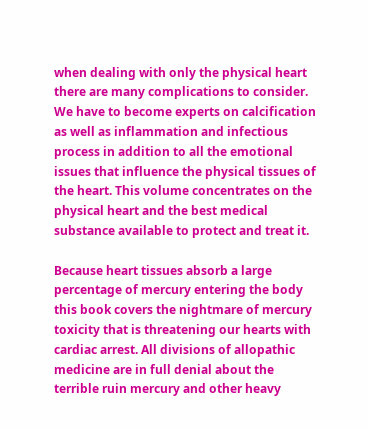when dealing with only the physical heart there are many complications to consider. We have to become experts on calcification as well as inflammation and infectious process in addition to all the emotional issues that influence the physical tissues of the heart. This volume concentrates on the physical heart and the best medical substance available to protect and treat it.

Because heart tissues absorb a large percentage of mercury entering the body this book covers the nightmare of mercury toxicity that is threatening our hearts with cardiac arrest. All divisions of allopathic medicine are in full denial about the terrible ruin mercury and other heavy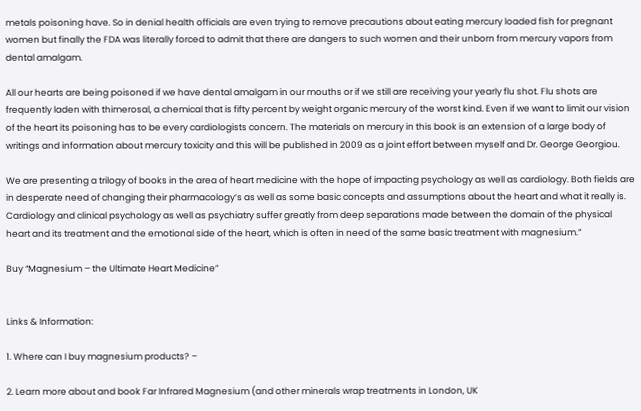metals poisoning have. So in denial health officials are even trying to remove precautions about eating mercury loaded fish for pregnant women but finally the FDA was literally forced to admit that there are dangers to such women and their unborn from mercury vapors from dental amalgam.

All our hearts are being poisoned if we have dental amalgam in our mouths or if we still are receiving your yearly flu shot. Flu shots are frequently laden with thimerosal, a chemical that is fifty percent by weight organic mercury of the worst kind. Even if we want to limit our vision of the heart its poisoning has to be every cardiologists concern. The materials on mercury in this book is an extension of a large body of writings and information about mercury toxicity and this will be published in 2009 as a joint effort between myself and Dr. George Georgiou.

We are presenting a trilogy of books in the area of heart medicine with the hope of impacting psychology as well as cardiology. Both fields are in desperate need of changing their pharmacology’s as well as some basic concepts and assumptions about the heart and what it really is. Cardiology and clinical psychology as well as psychiatry suffer greatly from deep separations made between the domain of the physical heart and its treatment and the emotional side of the heart, which is often in need of the same basic treatment with magnesium.”

Buy “Magnesium – the Ultimate Heart Medicine”


Links & Information:

1. Where can I buy magnesium products? –

2. Learn more about and book Far Infrared Magnesium (and other minerals wrap treatments in London, UK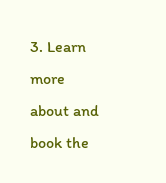3. Learn more about and book the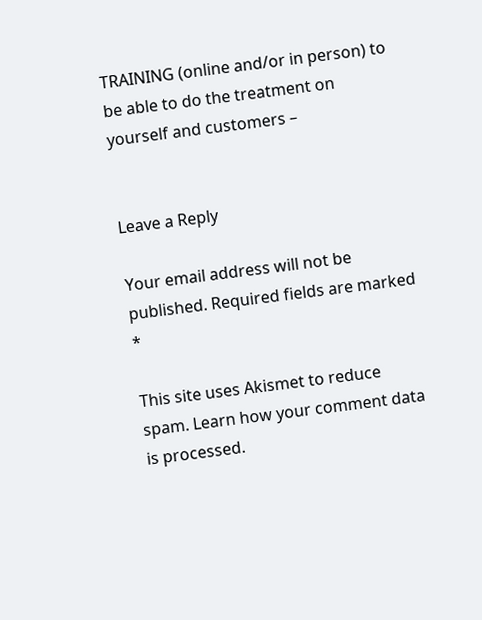TRAINING (online and/or in person) to be able to do the treatment on yourself and customers –


Leave a Reply

Your email address will not be published. Required fields are marked *

This site uses Akismet to reduce spam. Learn how your comment data is processed.